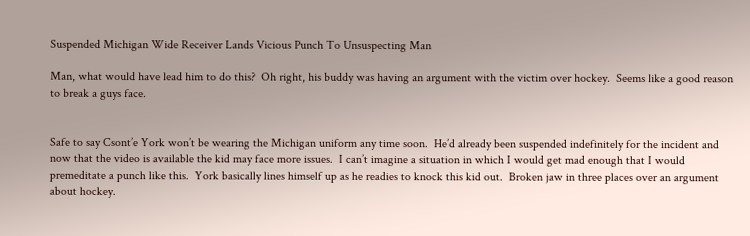Suspended Michigan Wide Receiver Lands Vicious Punch To Unsuspecting Man

Man, what would have lead him to do this?  Oh right, his buddy was having an argument with the victim over hockey.  Seems like a good reason to break a guys face.


Safe to say Csont’e York won’t be wearing the Michigan uniform any time soon.  He’d already been suspended indefinitely for the incident and now that the video is available the kid may face more issues.  I can’t imagine a situation in which I would get mad enough that I would premeditate a punch like this.  York basically lines himself up as he readies to knock this kid out.  Broken jaw in three places over an argument about hockey.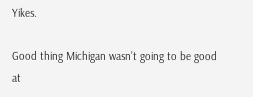Yikes.

Good thing Michigan wasn’t going to be good at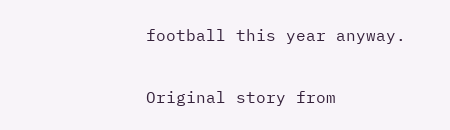football this year anyway.


Original story from